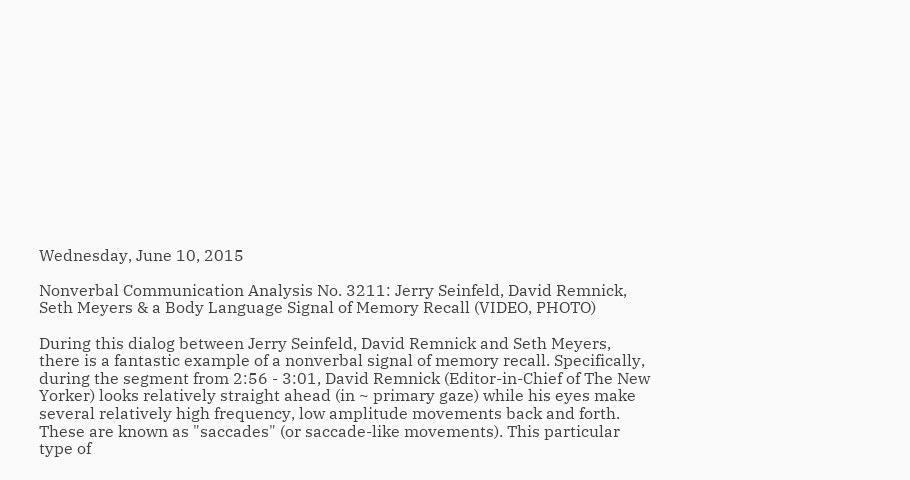Wednesday, June 10, 2015

Nonverbal Communication Analysis No. 3211: Jerry Seinfeld, David Remnick, Seth Meyers & a Body Language Signal of Memory Recall (VIDEO, PHOTO)

During this dialog between Jerry Seinfeld, David Remnick and Seth Meyers, there is a fantastic example of a nonverbal signal of memory recall. Specifically, during the segment from 2:56 - 3:01, David Remnick (Editor-in-Chief of The New Yorker) looks relatively straight ahead (in ~ primary gaze) while his eyes make several relatively high frequency, low amplitude movements back and forth. These are known as "saccades" (or saccade-like movements). This particular type of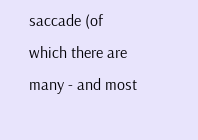saccade (of which there are many - and most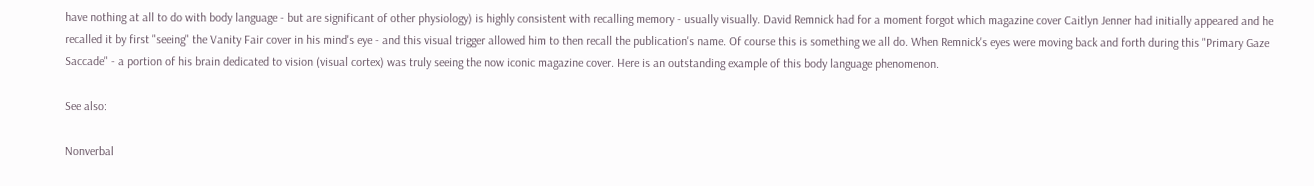have nothing at all to do with body language - but are significant of other physiology) is highly consistent with recalling memory - usually visually. David Remnick had for a moment forgot which magazine cover Caitlyn Jenner had initially appeared and he recalled it by first "seeing" the Vanity Fair cover in his mind's eye - and this visual trigger allowed him to then recall the publication's name. Of course this is something we all do. When Remnick's eyes were moving back and forth during this "Primary Gaze Saccade" - a portion of his brain dedicated to vision (visual cortex) was truly seeing the now iconic magazine cover. Here is an outstanding example of this body language phenomenon.

See also:

Nonverbal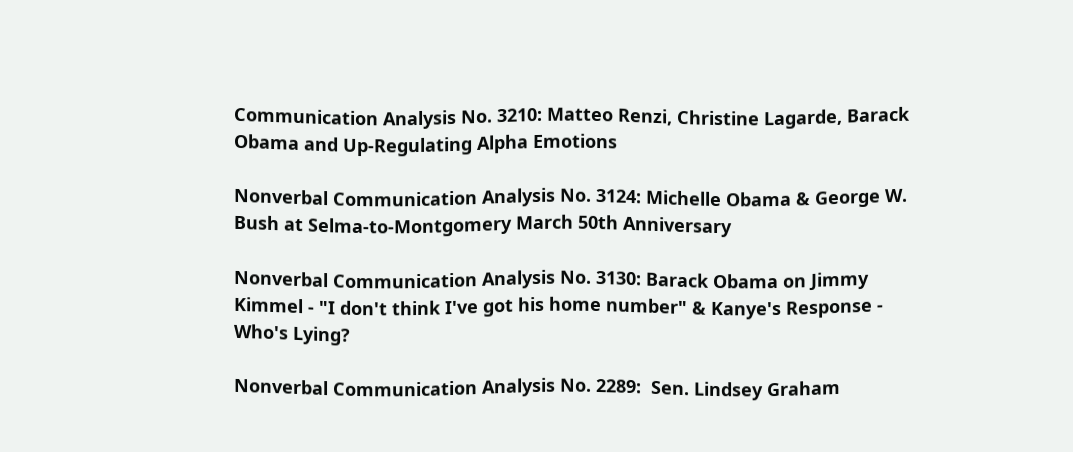Communication Analysis No. 3210: Matteo Renzi, Christine Lagarde, Barack Obama and Up-Regulating Alpha Emotions

Nonverbal Communication Analysis No. 3124: Michelle Obama & George W. Bush at Selma-to-Montgomery March 50th Anniversary

Nonverbal Communication Analysis No. 3130: Barack Obama on Jimmy Kimmel - "I don't think I've got his home number" & Kanye's Response - Who's Lying?

Nonverbal Communication Analysis No. 2289:  Sen. Lindsey Graham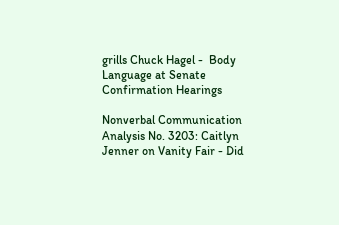grills Chuck Hagel -  Body Language at Senate Confirmation Hearings

Nonverbal Communication Analysis No. 3203: Caitlyn Jenner on Vanity Fair - Did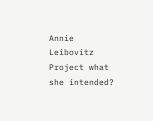Annie Leibovitz Project what she intended?